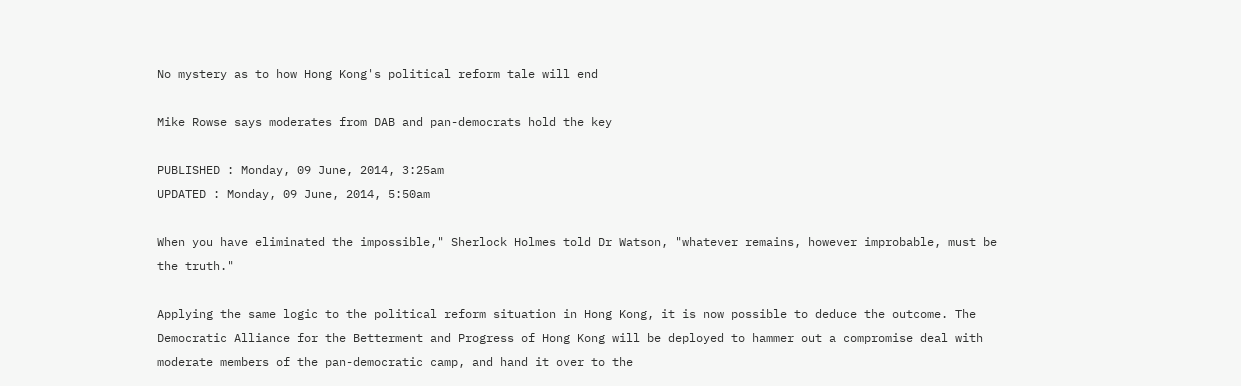No mystery as to how Hong Kong's political reform tale will end

Mike Rowse says moderates from DAB and pan-democrats hold the key

PUBLISHED : Monday, 09 June, 2014, 3:25am
UPDATED : Monday, 09 June, 2014, 5:50am

When you have eliminated the impossible," Sherlock Holmes told Dr Watson, "whatever remains, however improbable, must be the truth."

Applying the same logic to the political reform situation in Hong Kong, it is now possible to deduce the outcome. The Democratic Alliance for the Betterment and Progress of Hong Kong will be deployed to hammer out a compromise deal with moderate members of the pan-democratic camp, and hand it over to the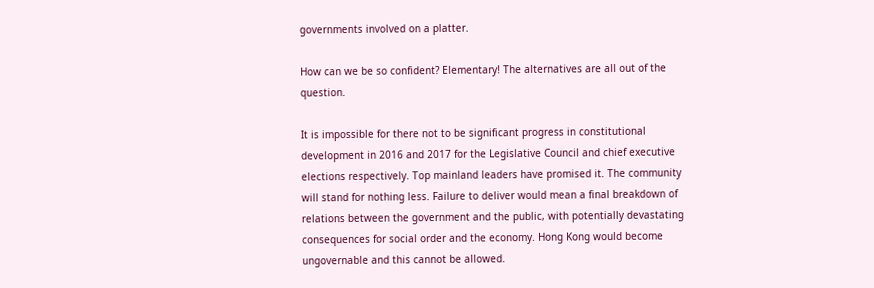governments involved on a platter.

How can we be so confident? Elementary! The alternatives are all out of the question.

It is impossible for there not to be significant progress in constitutional development in 2016 and 2017 for the Legislative Council and chief executive elections respectively. Top mainland leaders have promised it. The community will stand for nothing less. Failure to deliver would mean a final breakdown of relations between the government and the public, with potentially devastating consequences for social order and the economy. Hong Kong would become ungovernable and this cannot be allowed.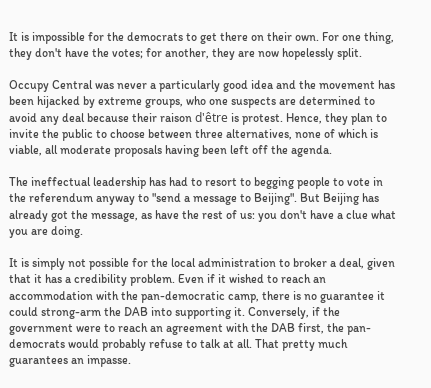It is impossible for the democrats to get there on their own. For one thing, they don't have the votes; for another, they are now hopelessly split.

Occupy Central was never a particularly good idea and the movement has been hijacked by extreme groups, who one suspects are determined to avoid any deal because their raison d'être is protest. Hence, they plan to invite the public to choose between three alternatives, none of which is viable, all moderate proposals having been left off the agenda.

The ineffectual leadership has had to resort to begging people to vote in the referendum anyway to "send a message to Beijing". But Beijing has already got the message, as have the rest of us: you don't have a clue what you are doing.

It is simply not possible for the local administration to broker a deal, given that it has a credibility problem. Even if it wished to reach an accommodation with the pan-democratic camp, there is no guarantee it could strong-arm the DAB into supporting it. Conversely, if the government were to reach an agreement with the DAB first, the pan-democrats would probably refuse to talk at all. That pretty much guarantees an impasse.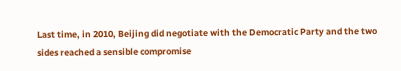Last time, in 2010, Beijing did negotiate with the Democratic Party and the two sides reached a sensible compromise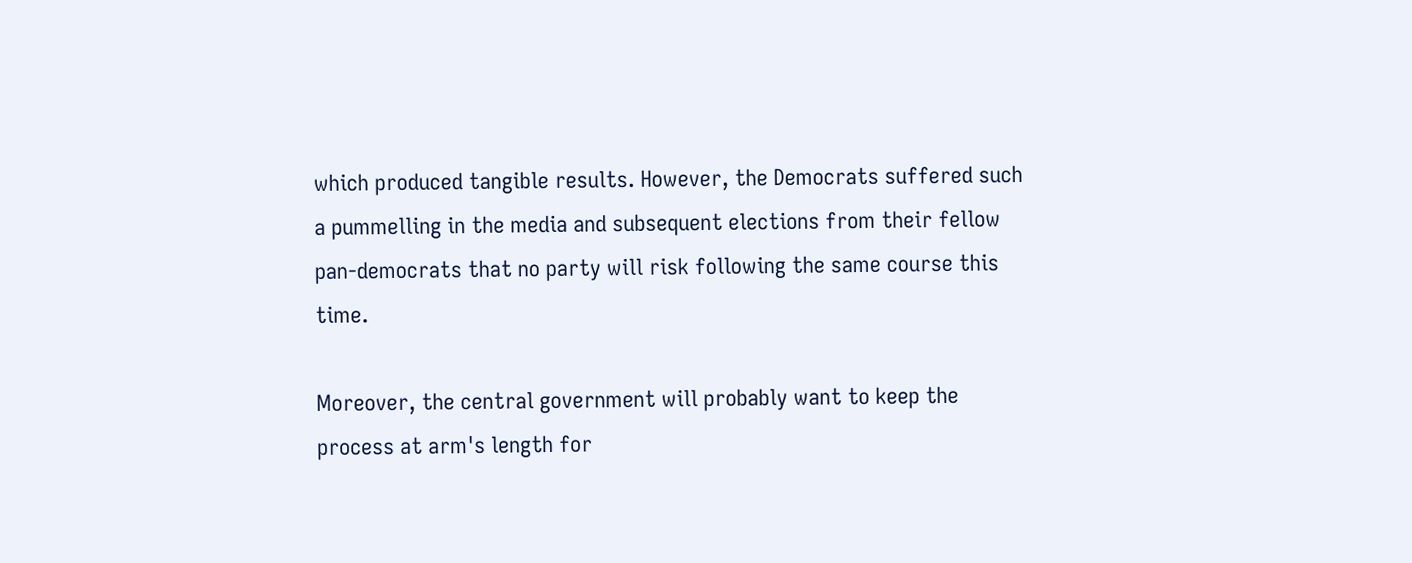which produced tangible results. However, the Democrats suffered such a pummelling in the media and subsequent elections from their fellow pan-democrats that no party will risk following the same course this time.

Moreover, the central government will probably want to keep the process at arm's length for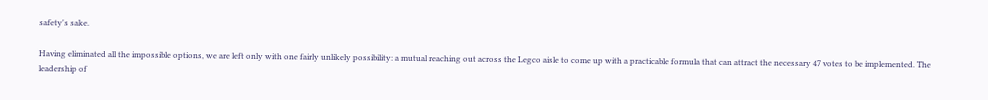safety's sake.

Having eliminated all the impossible options, we are left only with one fairly unlikely possibility: a mutual reaching out across the Legco aisle to come up with a practicable formula that can attract the necessary 47 votes to be implemented. The leadership of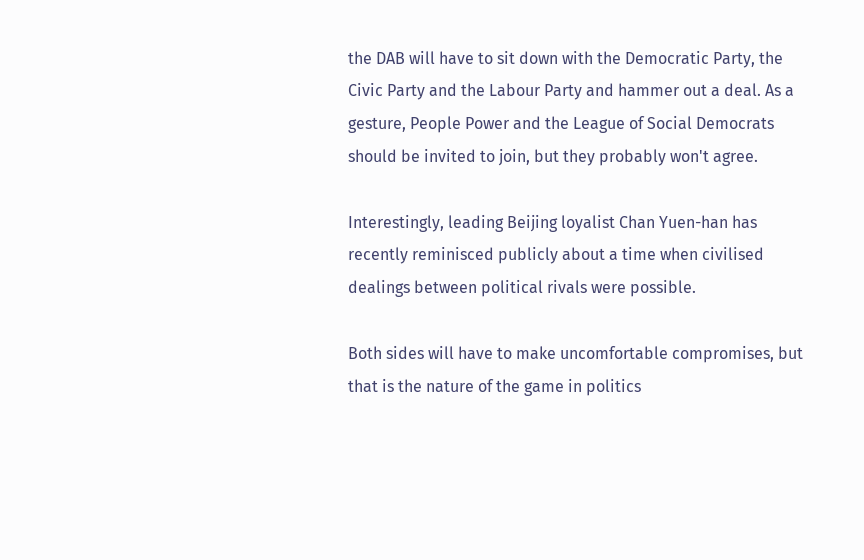the DAB will have to sit down with the Democratic Party, the Civic Party and the Labour Party and hammer out a deal. As a gesture, People Power and the League of Social Democrats should be invited to join, but they probably won't agree.

Interestingly, leading Beijing loyalist Chan Yuen-han has recently reminisced publicly about a time when civilised dealings between political rivals were possible.

Both sides will have to make uncomfortable compromises, but that is the nature of the game in politics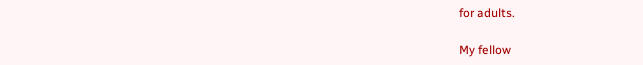for adults.

My fellow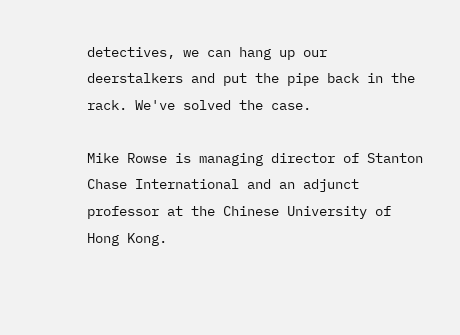detectives, we can hang up our deerstalkers and put the pipe back in the rack. We've solved the case.

Mike Rowse is managing director of Stanton Chase International and an adjunct professor at the Chinese University of Hong Kong.